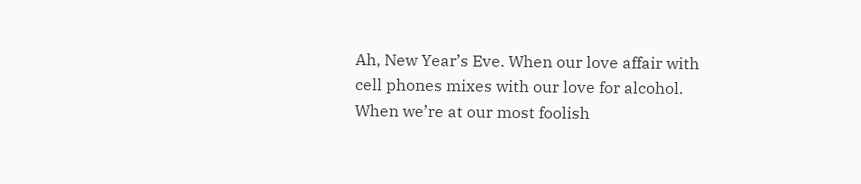Ah, New Year’s Eve. When our love affair with cell phones mixes with our love for alcohol. When we’re at our most foolish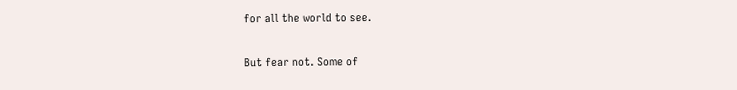for all the world to see.

But fear not. Some of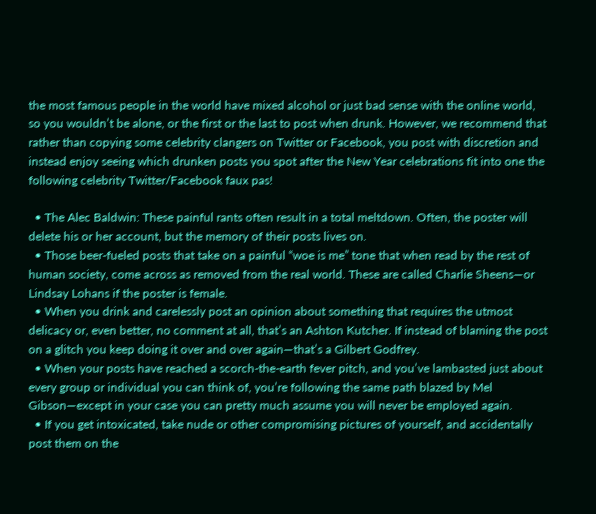the most famous people in the world have mixed alcohol or just bad sense with the online world, so you wouldn’t be alone, or the first or the last to post when drunk. However, we recommend that rather than copying some celebrity clangers on Twitter or Facebook, you post with discretion and instead enjoy seeing which drunken posts you spot after the New Year celebrations fit into one the following celebrity Twitter/Facebook faux pas!

  • The Alec Baldwin: These painful rants often result in a total meltdown. Often, the poster will delete his or her account, but the memory of their posts lives on.
  • Those beer-fueled posts that take on a painful “woe is me” tone that when read by the rest of human society, come across as removed from the real world. These are called Charlie Sheens—or Lindsay Lohans if the poster is female.
  • When you drink and carelessly post an opinion about something that requires the utmost delicacy or, even better, no comment at all, that’s an Ashton Kutcher. If instead of blaming the post on a glitch you keep doing it over and over again—that’s a Gilbert Godfrey.
  • When your posts have reached a scorch-the-earth fever pitch, and you’ve lambasted just about every group or individual you can think of, you’re following the same path blazed by Mel Gibson—except in your case you can pretty much assume you will never be employed again.
  • If you get intoxicated, take nude or other compromising pictures of yourself, and accidentally post them on the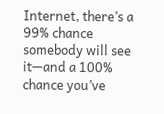Internet, there’s a 99% chance somebody will see it—and a 100% chance you’ve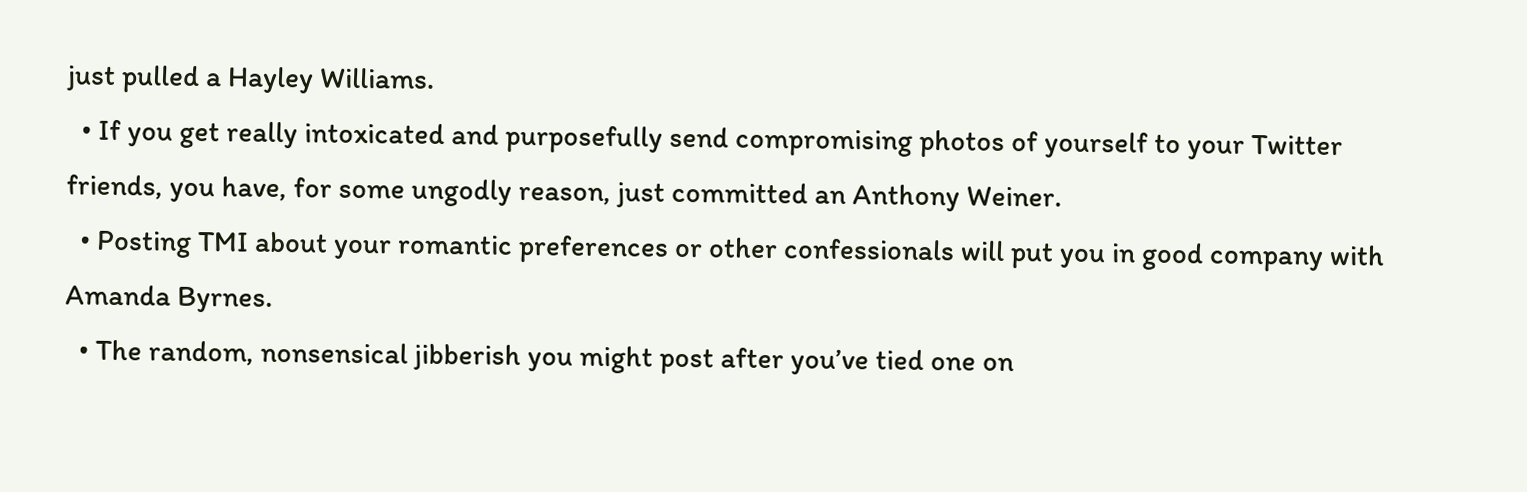just pulled a Hayley Williams.
  • If you get really intoxicated and purposefully send compromising photos of yourself to your Twitter friends, you have, for some ungodly reason, just committed an Anthony Weiner.
  • Posting TMI about your romantic preferences or other confessionals will put you in good company with Amanda Byrnes.
  • The random, nonsensical jibberish you might post after you’ve tied one on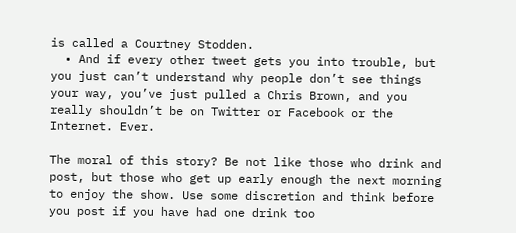is called a Courtney Stodden.
  • And if every other tweet gets you into trouble, but you just can’t understand why people don’t see things your way, you’ve just pulled a Chris Brown, and you really shouldn’t be on Twitter or Facebook or the Internet. Ever.

The moral of this story? Be not like those who drink and post, but those who get up early enough the next morning to enjoy the show. Use some discretion and think before you post if you have had one drink too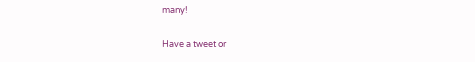many!

Have a tweet or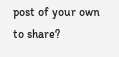post of your own to share?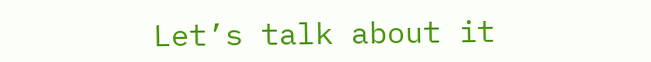Let’s talk about it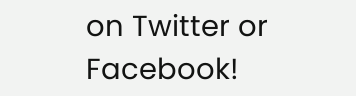on Twitter or Facebook!